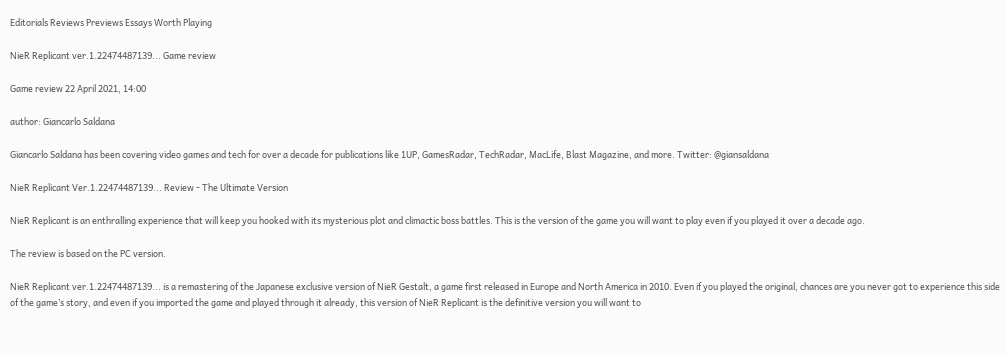Editorials Reviews Previews Essays Worth Playing

NieR Replicant ver.1.22474487139... Game review

Game review 22 April 2021, 14:00

author: Giancarlo Saldana

Giancarlo Saldana has been covering video games and tech for over a decade for publications like 1UP, GamesRadar, TechRadar, MacLife, Blast Magazine, and more. Twitter: @giansaldana

NieR Replicant Ver.1.22474487139... Review - The Ultimate Version

NieR Replicant is an enthralling experience that will keep you hooked with its mysterious plot and climactic boss battles. This is the version of the game you will want to play even if you played it over a decade ago.

The review is based on the PC version.

NieR Replicant ver.1.22474487139... is a remastering of the Japanese exclusive version of NieR Gestalt, a game first released in Europe and North America in 2010. Even if you played the original, chances are you never got to experience this side of the game’s story, and even if you imported the game and played through it already, this version of NieR Replicant is the definitive version you will want to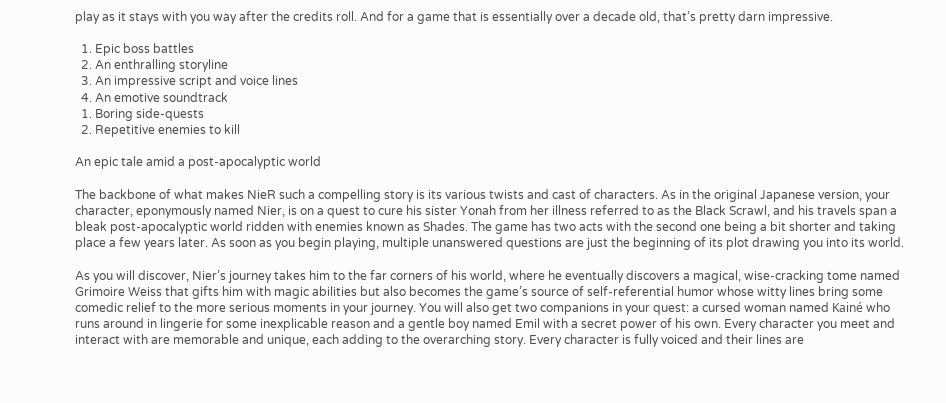play as it stays with you way after the credits roll. And for a game that is essentially over a decade old, that’s pretty darn impressive.

  1. Epic boss battles
  2. An enthralling storyline
  3. An impressive script and voice lines
  4. An emotive soundtrack
  1. Boring side-quests
  2. Repetitive enemies to kill

An epic tale amid a post-apocalyptic world

The backbone of what makes NieR such a compelling story is its various twists and cast of characters. As in the original Japanese version, your character, eponymously named Nier, is on a quest to cure his sister Yonah from her illness referred to as the Black Scrawl, and his travels span a bleak post-apocalyptic world ridden with enemies known as Shades. The game has two acts with the second one being a bit shorter and taking place a few years later. As soon as you begin playing, multiple unanswered questions are just the beginning of its plot drawing you into its world.

As you will discover, Nier’s journey takes him to the far corners of his world, where he eventually discovers a magical, wise-cracking tome named Grimoire Weiss that gifts him with magic abilities but also becomes the game’s source of self-referential humor whose witty lines bring some comedic relief to the more serious moments in your journey. You will also get two companions in your quest: a cursed woman named Kainé who runs around in lingerie for some inexplicable reason and a gentle boy named Emil with a secret power of his own. Every character you meet and interact with are memorable and unique, each adding to the overarching story. Every character is fully voiced and their lines are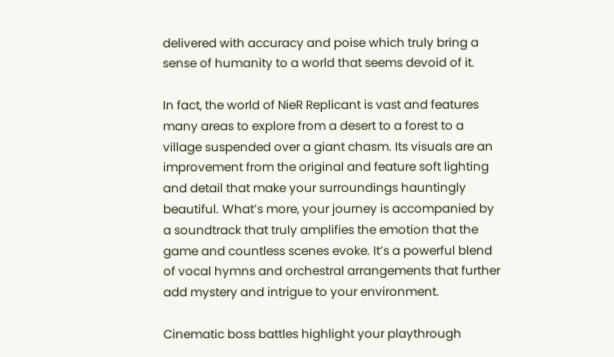delivered with accuracy and poise which truly bring a sense of humanity to a world that seems devoid of it.

In fact, the world of NieR Replicant is vast and features many areas to explore from a desert to a forest to a village suspended over a giant chasm. Its visuals are an improvement from the original and feature soft lighting and detail that make your surroundings hauntingly beautiful. What’s more, your journey is accompanied by a soundtrack that truly amplifies the emotion that the game and countless scenes evoke. It’s a powerful blend of vocal hymns and orchestral arrangements that further add mystery and intrigue to your environment.

Cinematic boss battles highlight your playthrough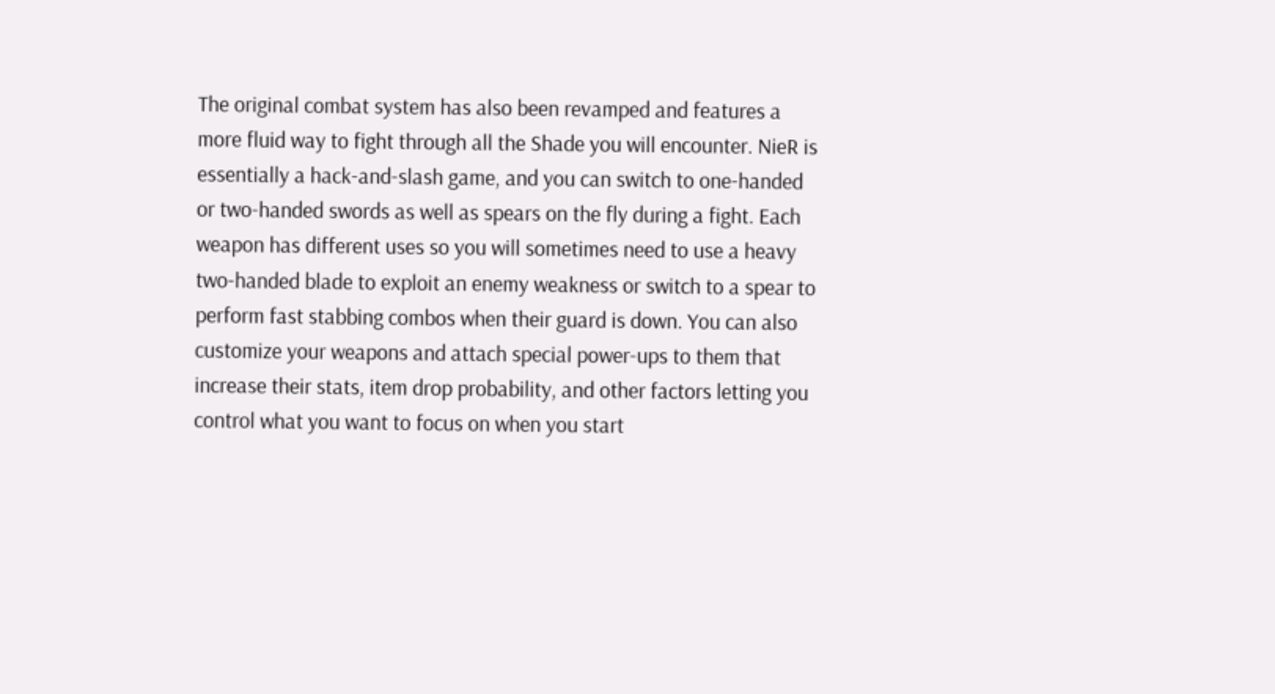The original combat system has also been revamped and features a more fluid way to fight through all the Shade you will encounter. NieR is essentially a hack-and-slash game, and you can switch to one-handed or two-handed swords as well as spears on the fly during a fight. Each weapon has different uses so you will sometimes need to use a heavy two-handed blade to exploit an enemy weakness or switch to a spear to perform fast stabbing combos when their guard is down. You can also customize your weapons and attach special power-ups to them that increase their stats, item drop probability, and other factors letting you control what you want to focus on when you start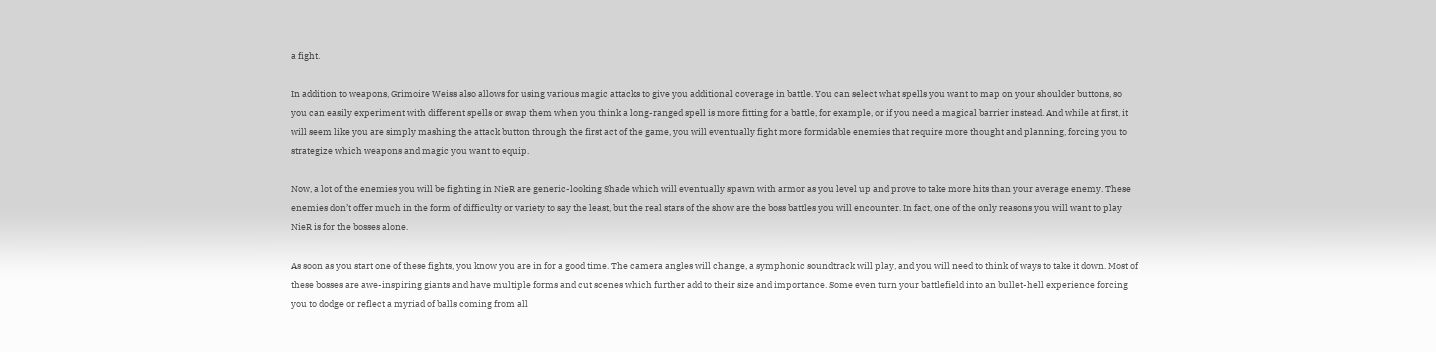a fight.

In addition to weapons, Grimoire Weiss also allows for using various magic attacks to give you additional coverage in battle. You can select what spells you want to map on your shoulder buttons, so you can easily experiment with different spells or swap them when you think a long-ranged spell is more fitting for a battle, for example, or if you need a magical barrier instead. And while at first, it will seem like you are simply mashing the attack button through the first act of the game, you will eventually fight more formidable enemies that require more thought and planning, forcing you to strategize which weapons and magic you want to equip.

Now, a lot of the enemies you will be fighting in NieR are generic-looking Shade which will eventually spawn with armor as you level up and prove to take more hits than your average enemy. These enemies don’t offer much in the form of difficulty or variety to say the least, but the real stars of the show are the boss battles you will encounter. In fact, one of the only reasons you will want to play NieR is for the bosses alone.

As soon as you start one of these fights, you know you are in for a good time. The camera angles will change, a symphonic soundtrack will play, and you will need to think of ways to take it down. Most of these bosses are awe-inspiring giants and have multiple forms and cut scenes which further add to their size and importance. Some even turn your battlefield into an bullet-hell experience forcing you to dodge or reflect a myriad of balls coming from all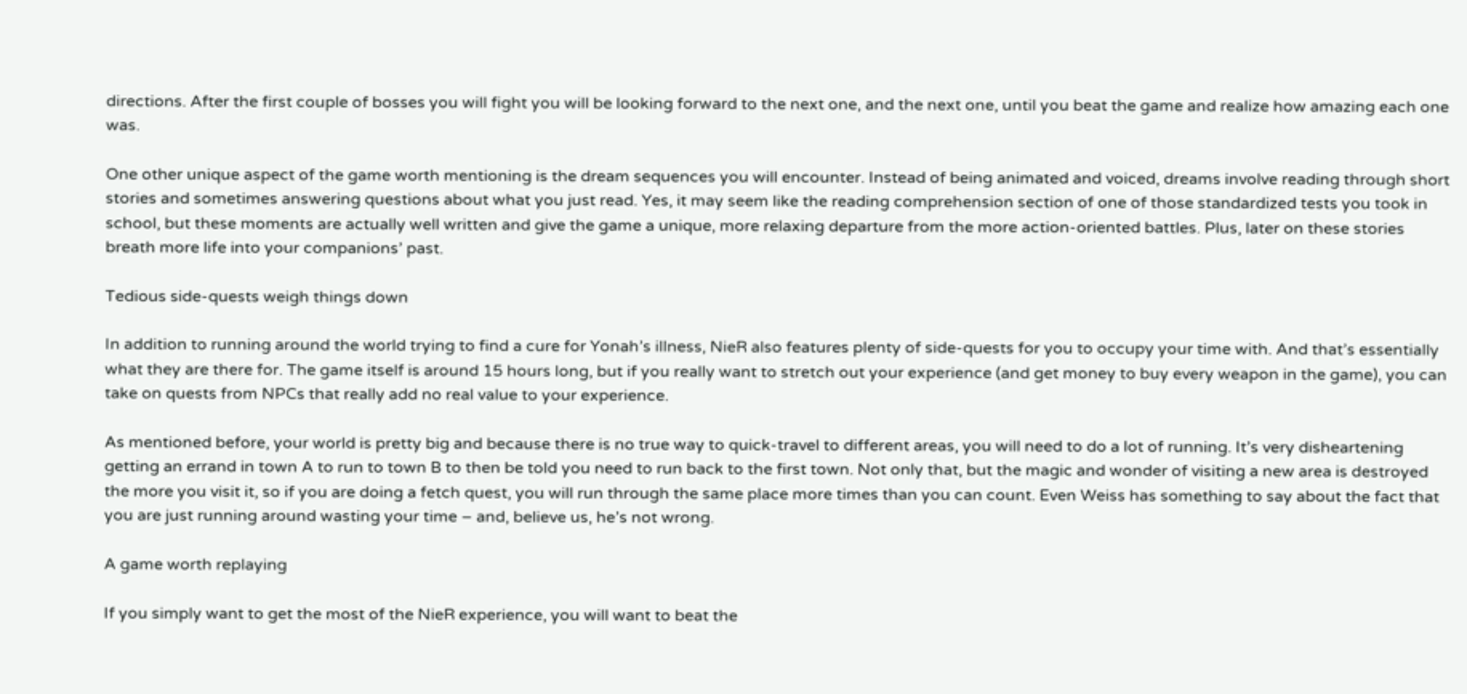directions. After the first couple of bosses you will fight you will be looking forward to the next one, and the next one, until you beat the game and realize how amazing each one was.

One other unique aspect of the game worth mentioning is the dream sequences you will encounter. Instead of being animated and voiced, dreams involve reading through short stories and sometimes answering questions about what you just read. Yes, it may seem like the reading comprehension section of one of those standardized tests you took in school, but these moments are actually well written and give the game a unique, more relaxing departure from the more action-oriented battles. Plus, later on these stories breath more life into your companions’ past.

Tedious side-quests weigh things down

In addition to running around the world trying to find a cure for Yonah’s illness, NieR also features plenty of side-quests for you to occupy your time with. And that’s essentially what they are there for. The game itself is around 15 hours long, but if you really want to stretch out your experience (and get money to buy every weapon in the game), you can take on quests from NPCs that really add no real value to your experience.

As mentioned before, your world is pretty big and because there is no true way to quick-travel to different areas, you will need to do a lot of running. It’s very disheartening getting an errand in town A to run to town B to then be told you need to run back to the first town. Not only that, but the magic and wonder of visiting a new area is destroyed the more you visit it, so if you are doing a fetch quest, you will run through the same place more times than you can count. Even Weiss has something to say about the fact that you are just running around wasting your time – and, believe us, he’s not wrong.

A game worth replaying

If you simply want to get the most of the NieR experience, you will want to beat the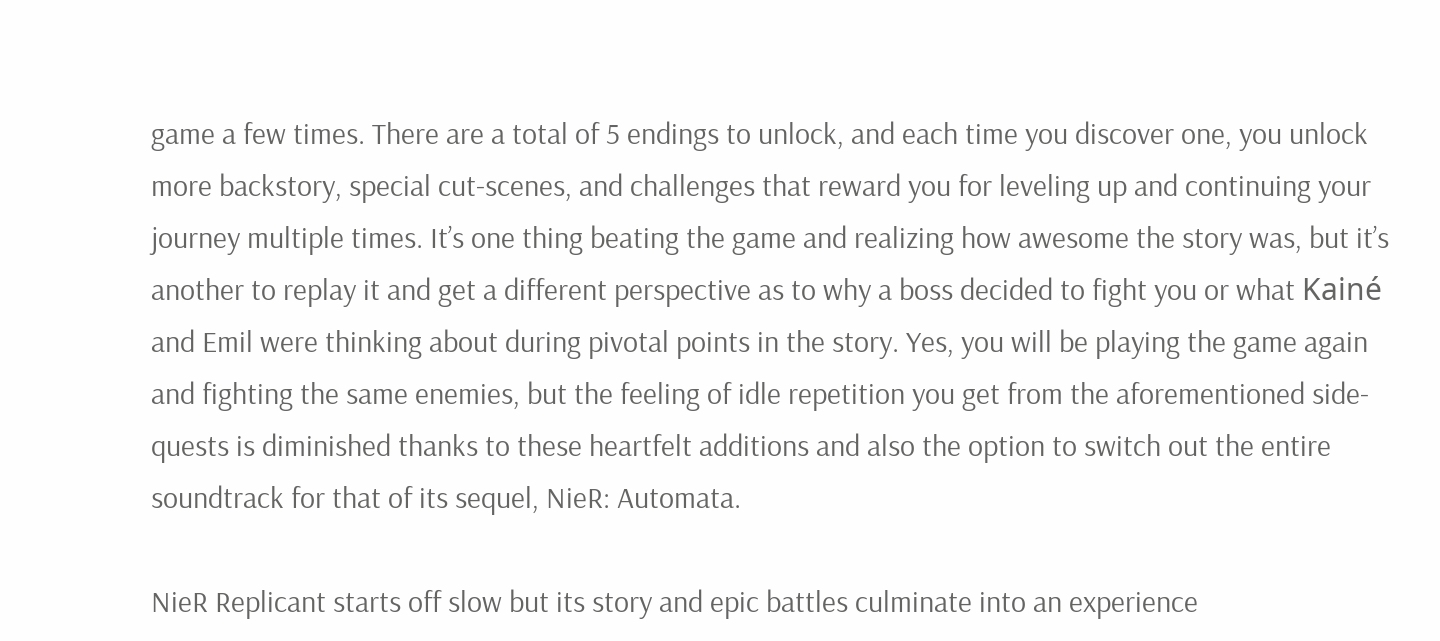game a few times. There are a total of 5 endings to unlock, and each time you discover one, you unlock more backstory, special cut-scenes, and challenges that reward you for leveling up and continuing your journey multiple times. It’s one thing beating the game and realizing how awesome the story was, but it’s another to replay it and get a different perspective as to why a boss decided to fight you or what Kainé and Emil were thinking about during pivotal points in the story. Yes, you will be playing the game again and fighting the same enemies, but the feeling of idle repetition you get from the aforementioned side-quests is diminished thanks to these heartfelt additions and also the option to switch out the entire soundtrack for that of its sequel, NieR: Automata.

NieR Replicant starts off slow but its story and epic battles culminate into an experience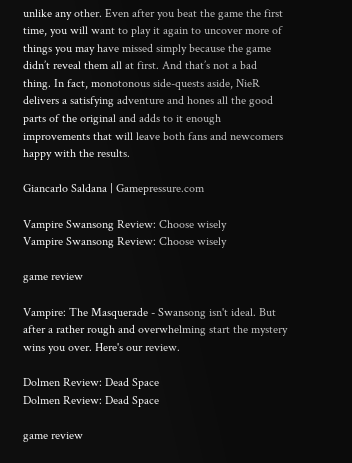unlike any other. Even after you beat the game the first time, you will want to play it again to uncover more of things you may have missed simply because the game didn’t reveal them all at first. And that’s not a bad thing. In fact, monotonous side-quests aside, NieR delivers a satisfying adventure and hones all the good parts of the original and adds to it enough improvements that will leave both fans and newcomers happy with the results.

Giancarlo Saldana | Gamepressure.com

Vampire Swansong Review: Choose wisely
Vampire Swansong Review: Choose wisely

game review

Vampire: The Masquerade - Swansong isn't ideal. But after a rather rough and overwhelming start the mystery wins you over. Here's our review.

Dolmen Review: Dead Space
Dolmen Review: Dead Space

game review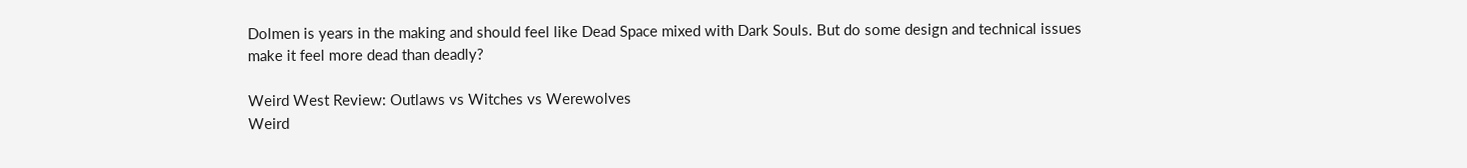Dolmen is years in the making and should feel like Dead Space mixed with Dark Souls. But do some design and technical issues make it feel more dead than deadly?

Weird West Review: Outlaws vs Witches vs Werewolves
Weird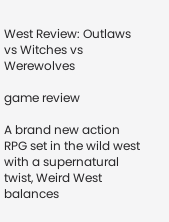West Review: Outlaws vs Witches vs Werewolves

game review

A brand new action RPG set in the wild west with a supernatural twist, Weird West balances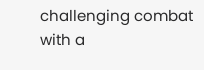challenging combat with a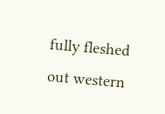fully fleshed out western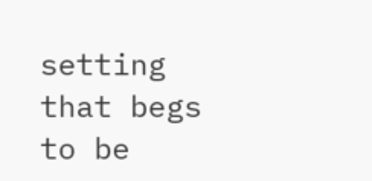setting that begs to be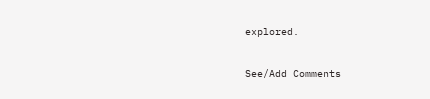explored.

See/Add Comments